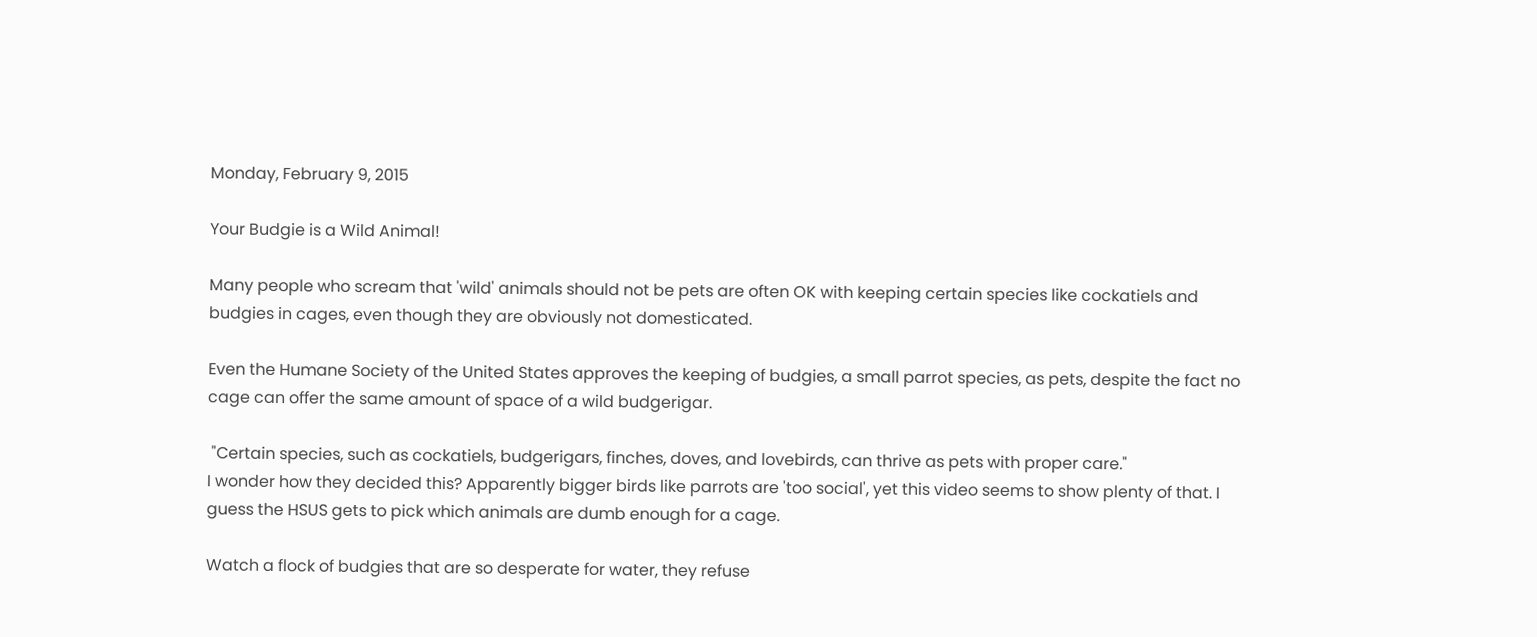Monday, February 9, 2015

Your Budgie is a Wild Animal!

Many people who scream that 'wild' animals should not be pets are often OK with keeping certain species like cockatiels and budgies in cages, even though they are obviously not domesticated.

Even the Humane Society of the United States approves the keeping of budgies, a small parrot species, as pets, despite the fact no cage can offer the same amount of space of a wild budgerigar.

 "Certain species, such as cockatiels, budgerigars, finches, doves, and lovebirds, can thrive as pets with proper care."
I wonder how they decided this? Apparently bigger birds like parrots are 'too social', yet this video seems to show plenty of that. I guess the HSUS gets to pick which animals are dumb enough for a cage.

Watch a flock of budgies that are so desperate for water, they refuse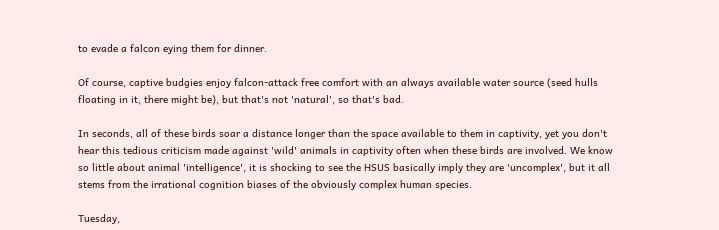to evade a falcon eying them for dinner.

Of course, captive budgies enjoy falcon-attack free comfort with an always available water source (seed hulls floating in it, there might be), but that's not 'natural', so that's bad.

In seconds, all of these birds soar a distance longer than the space available to them in captivity, yet you don't hear this tedious criticism made against 'wild' animals in captivity often when these birds are involved. We know so little about animal 'intelligence', it is shocking to see the HSUS basically imply they are 'uncomplex', but it all stems from the irrational cognition biases of the obviously complex human species.

Tuesday,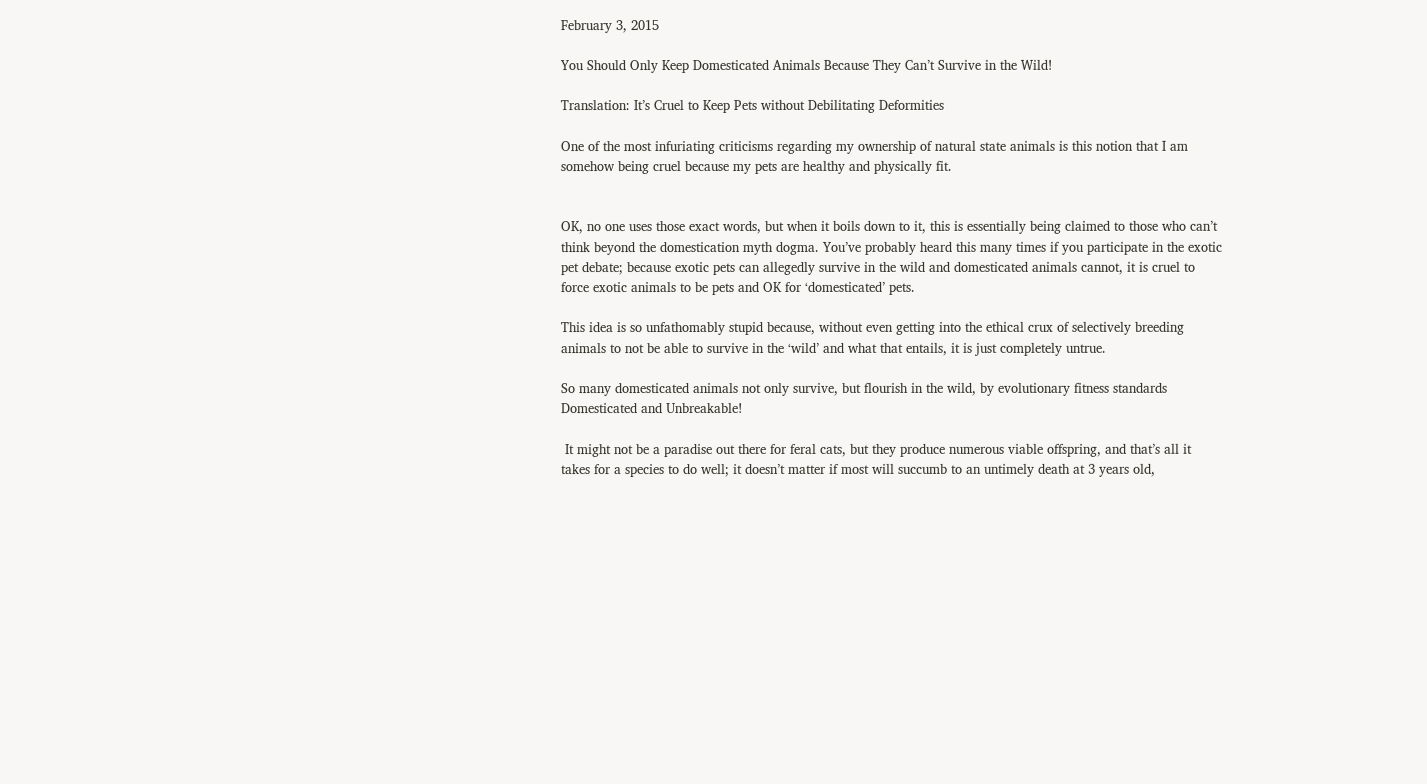February 3, 2015

You Should Only Keep Domesticated Animals Because They Can’t Survive in the Wild!

Translation: It’s Cruel to Keep Pets without Debilitating Deformities

One of the most infuriating criticisms regarding my ownership of natural state animals is this notion that I am somehow being cruel because my pets are healthy and physically fit.


OK, no one uses those exact words, but when it boils down to it, this is essentially being claimed to those who can’t think beyond the domestication myth dogma. You’ve probably heard this many times if you participate in the exotic pet debate; because exotic pets can allegedly survive in the wild and domesticated animals cannot, it is cruel to force exotic animals to be pets and OK for ‘domesticated’ pets.

This idea is so unfathomably stupid because, without even getting into the ethical crux of selectively breeding animals to not be able to survive in the ‘wild’ and what that entails, it is just completely untrue.

So many domesticated animals not only survive, but flourish in the wild, by evolutionary fitness standards
Domesticated and Unbreakable!

 It might not be a paradise out there for feral cats, but they produce numerous viable offspring, and that’s all it takes for a species to do well; it doesn’t matter if most will succumb to an untimely death at 3 years old,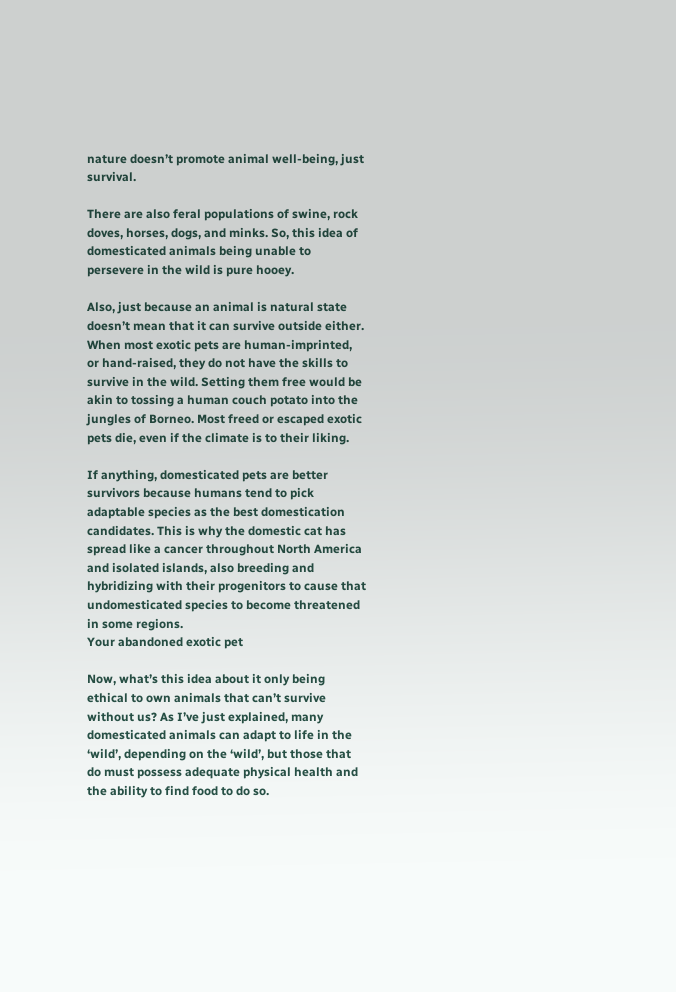nature doesn’t promote animal well-being, just survival.

There are also feral populations of swine, rock doves, horses, dogs, and minks. So, this idea of domesticated animals being unable to persevere in the wild is pure hooey.

Also, just because an animal is natural state doesn’t mean that it can survive outside either. When most exotic pets are human-imprinted, or hand-raised, they do not have the skills to survive in the wild. Setting them free would be akin to tossing a human couch potato into the jungles of Borneo. Most freed or escaped exotic pets die, even if the climate is to their liking.

If anything, domesticated pets are better survivors because humans tend to pick adaptable species as the best domestication candidates. This is why the domestic cat has spread like a cancer throughout North America and isolated islands, also breeding and hybridizing with their progenitors to cause that undomesticated species to become threatened in some regions.
Your abandoned exotic pet

Now, what’s this idea about it only being ethical to own animals that can’t survive without us? As I’ve just explained, many domesticated animals can adapt to life in the ‘wild’, depending on the ‘wild’, but those that do must possess adequate physical health and the ability to find food to do so.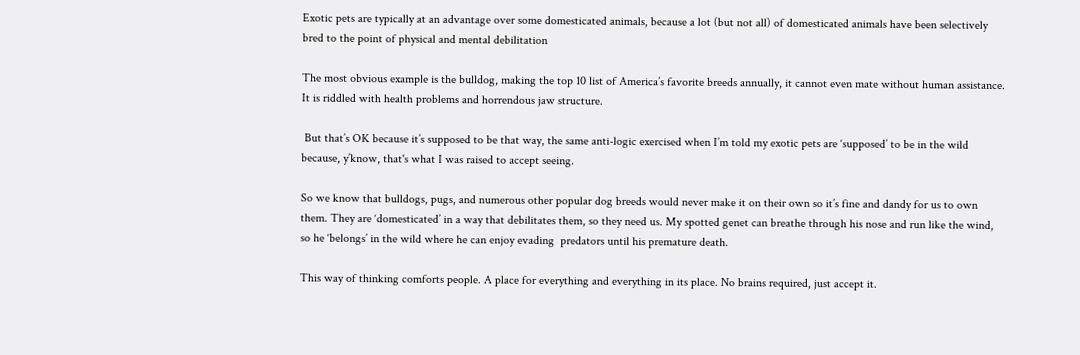Exotic pets are typically at an advantage over some domesticated animals, because a lot (but not all) of domesticated animals have been selectively bred to the point of physical and mental debilitation

The most obvious example is the bulldog, making the top 10 list of America’s favorite breeds annually, it cannot even mate without human assistance. It is riddled with health problems and horrendous jaw structure.

 But that’s OK because it’s supposed to be that way, the same anti-logic exercised when I’m told my exotic pets are ‘supposed’ to be in the wild because, y’know, that's what I was raised to accept seeing.

So we know that bulldogs, pugs, and numerous other popular dog breeds would never make it on their own so it’s fine and dandy for us to own them. They are ‘domesticated’ in a way that debilitates them, so they need us. My spotted genet can breathe through his nose and run like the wind, so he ‘belongs’ in the wild where he can enjoy evading  predators until his premature death.

This way of thinking comforts people. A place for everything and everything in its place. No brains required, just accept it.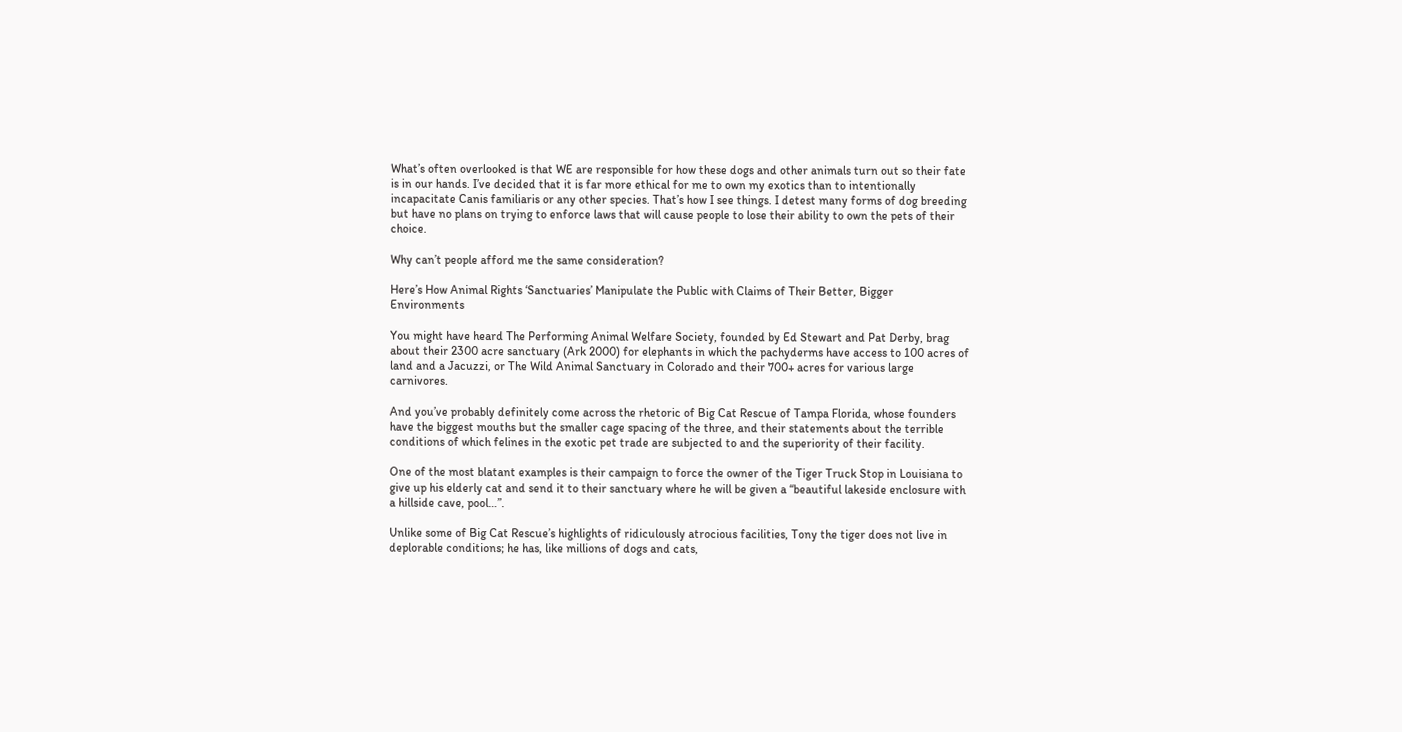What’s often overlooked is that WE are responsible for how these dogs and other animals turn out so their fate is in our hands. I’ve decided that it is far more ethical for me to own my exotics than to intentionally incapacitate Canis familiaris or any other species. That’s how I see things. I detest many forms of dog breeding but have no plans on trying to enforce laws that will cause people to lose their ability to own the pets of their choice.

Why can’t people afford me the same consideration?

Here’s How Animal Rights ‘Sanctuaries’ Manipulate the Public with Claims of Their Better, Bigger Environments

You might have heard The Performing Animal Welfare Society, founded by Ed Stewart and Pat Derby, brag about their 2300 acre sanctuary (Ark 2000) for elephants in which the pachyderms have access to 100 acres of land and a Jacuzzi, or The Wild Animal Sanctuary in Colorado and their 700+ acres for various large carnivores.

And you’ve probably definitely come across the rhetoric of Big Cat Rescue of Tampa Florida, whose founders have the biggest mouths but the smaller cage spacing of the three, and their statements about the terrible conditions of which felines in the exotic pet trade are subjected to and the superiority of their facility.

One of the most blatant examples is their campaign to force the owner of the Tiger Truck Stop in Louisiana to give up his elderly cat and send it to their sanctuary where he will be given a “beautiful lakeside enclosure with a hillside cave, pool…”.

Unlike some of Big Cat Rescue’s highlights of ridiculously atrocious facilities, Tony the tiger does not live in deplorable conditions; he has, like millions of dogs and cats,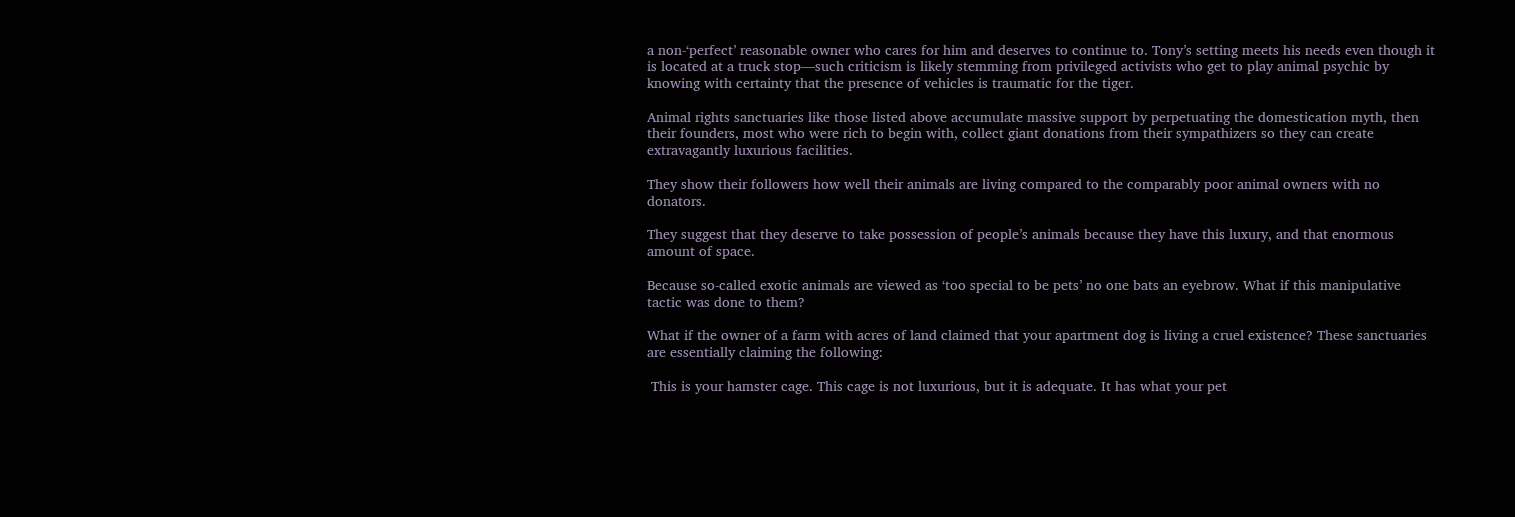a non-‘perfect’ reasonable owner who cares for him and deserves to continue to. Tony’s setting meets his needs even though it is located at a truck stop—such criticism is likely stemming from privileged activists who get to play animal psychic by knowing with certainty that the presence of vehicles is traumatic for the tiger.

Animal rights sanctuaries like those listed above accumulate massive support by perpetuating the domestication myth, then their founders, most who were rich to begin with, collect giant donations from their sympathizers so they can create extravagantly luxurious facilities.

They show their followers how well their animals are living compared to the comparably poor animal owners with no donators.

They suggest that they deserve to take possession of people’s animals because they have this luxury, and that enormous amount of space.

Because so-called exotic animals are viewed as ‘too special to be pets’ no one bats an eyebrow. What if this manipulative tactic was done to them?

What if the owner of a farm with acres of land claimed that your apartment dog is living a cruel existence? These sanctuaries are essentially claiming the following:

 This is your hamster cage. This cage is not luxurious, but it is adequate. It has what your pet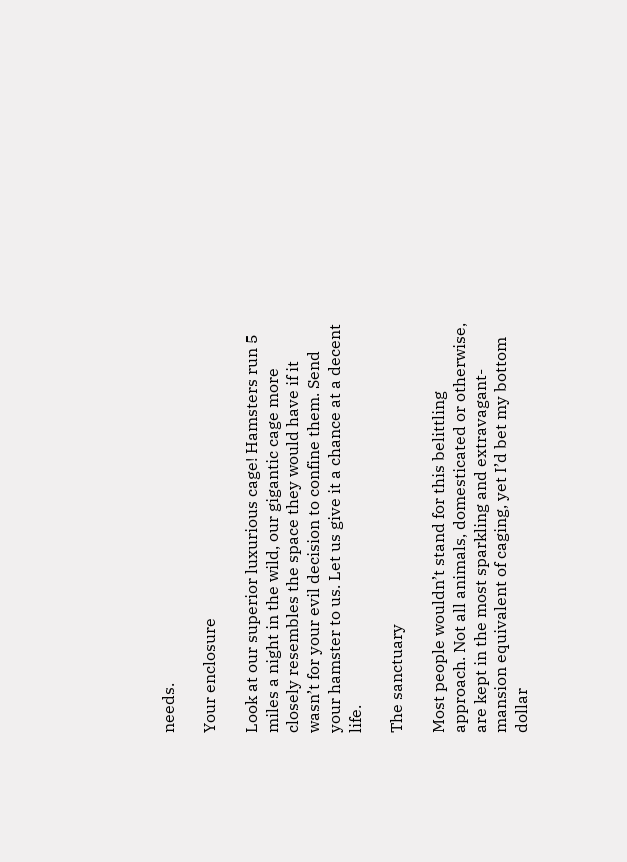needs.

Your enclosure

Look at our superior luxurious cage! Hamsters run 5 miles a night in the wild, our gigantic cage more closely resembles the space they would have if it wasn’t for your evil decision to confine them. Send your hamster to us. Let us give it a chance at a decent life.

The sanctuary

Most people wouldn’t stand for this belittling approach. Not all animals, domesticated or otherwise, are kept in the most sparkling and extravagant-mansion equivalent of caging, yet I’d bet my bottom dollar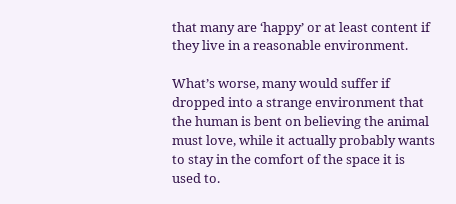that many are ‘happy’ or at least content if they live in a reasonable environment.

What’s worse, many would suffer if dropped into a strange environment that the human is bent on believing the animal must love, while it actually probably wants to stay in the comfort of the space it is used to.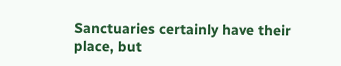Sanctuaries certainly have their place, but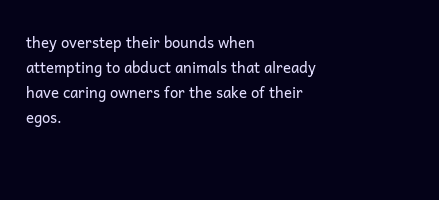they overstep their bounds when attempting to abduct animals that already have caring owners for the sake of their egos.